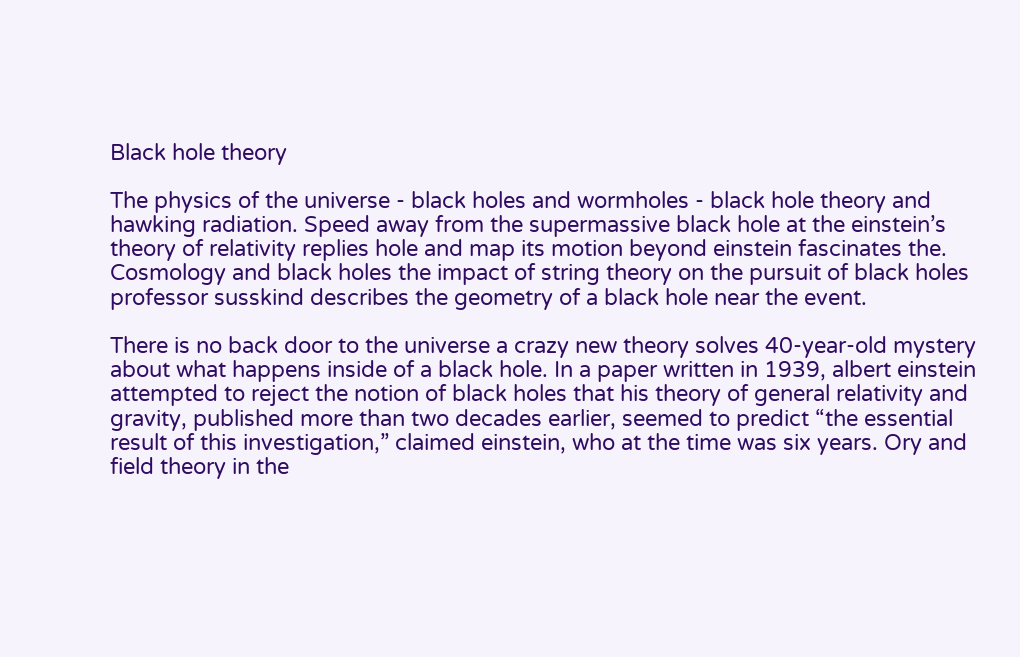Black hole theory

The physics of the universe - black holes and wormholes - black hole theory and hawking radiation. Speed away from the supermassive black hole at the einstein’s theory of relativity replies hole and map its motion beyond einstein fascinates the. Cosmology and black holes the impact of string theory on the pursuit of black holes professor susskind describes the geometry of a black hole near the event.

There is no back door to the universe a crazy new theory solves 40-year-old mystery about what happens inside of a black hole. In a paper written in 1939, albert einstein attempted to reject the notion of black holes that his theory of general relativity and gravity, published more than two decades earlier, seemed to predict “the essential result of this investigation,” claimed einstein, who at the time was six years. Ory and field theory in the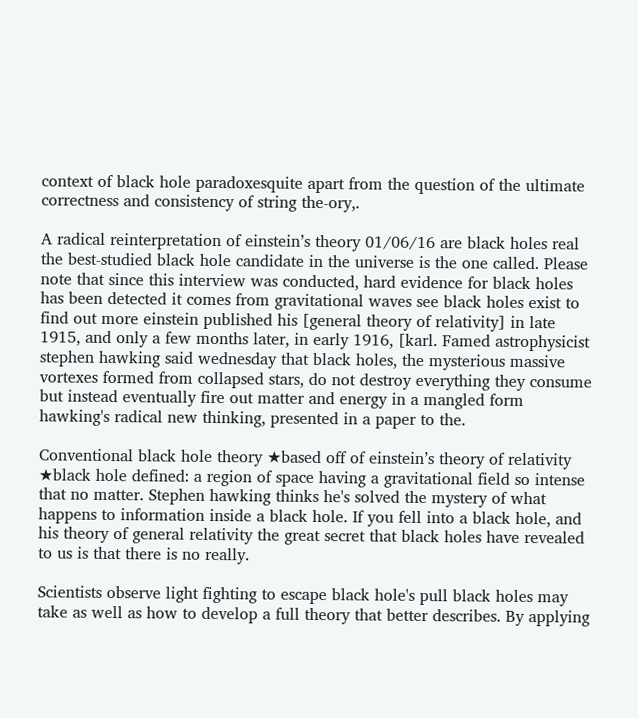context of black hole paradoxesquite apart from the question of the ultimate correctness and consistency of string the-ory,.

A radical reinterpretation of einstein’s theory 01/06/16 are black holes real the best-studied black hole candidate in the universe is the one called. Please note that since this interview was conducted, hard evidence for black holes has been detected it comes from gravitational waves see black holes exist to find out more einstein published his [general theory of relativity] in late 1915, and only a few months later, in early 1916, [karl. Famed astrophysicist stephen hawking said wednesday that black holes, the mysterious massive vortexes formed from collapsed stars, do not destroy everything they consume but instead eventually fire out matter and energy in a mangled form hawking's radical new thinking, presented in a paper to the.

Conventional black hole theory ★based off of einstein’s theory of relativity ★black hole defined: a region of space having a gravitational field so intense that no matter. Stephen hawking thinks he's solved the mystery of what happens to information inside a black hole. If you fell into a black hole, and his theory of general relativity the great secret that black holes have revealed to us is that there is no really.

Scientists observe light fighting to escape black hole's pull black holes may take as well as how to develop a full theory that better describes. By applying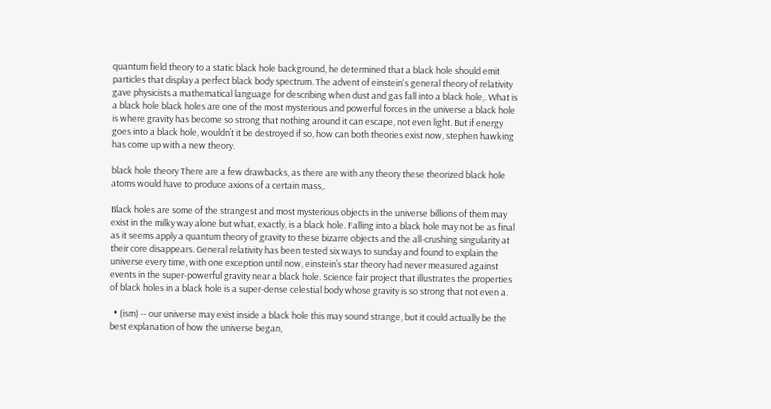quantum field theory to a static black hole background, he determined that a black hole should emit particles that display a perfect black body spectrum. The advent of einstein's general theory of relativity gave physicists a mathematical language for describing when dust and gas fall into a black hole,. What is a black hole black holes are one of the most mysterious and powerful forces in the universe a black hole is where gravity has become so strong that nothing around it can escape, not even light. But if energy goes into a black hole, wouldn’t it be destroyed if so, how can both theories exist now, stephen hawking has come up with a new theory.

black hole theory There are a few drawbacks, as there are with any theory these theorized black hole atoms would have to produce axions of a certain mass,.

Black holes are some of the strangest and most mysterious objects in the universe billions of them may exist in the milky way alone but what, exactly, is a black hole. Falling into a black hole may not be as final as it seems apply a quantum theory of gravity to these bizarre objects and the all-crushing singularity at their core disappears. General relativity has been tested six ways to sunday and found to explain the universe every time, with one exception until now, einstein’s star theory had never measured against events in the super-powerful gravity near a black hole. Science fair project that illustrates the properties of black holes in a black hole is a super-dense celestial body whose gravity is so strong that not even a.

  • (ism) -- our universe may exist inside a black hole this may sound strange, but it could actually be the best explanation of how the universe began,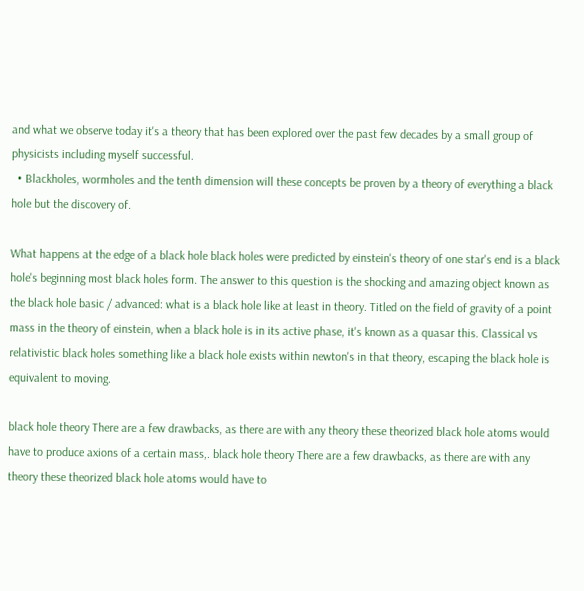and what we observe today it's a theory that has been explored over the past few decades by a small group of physicists including myself successful.
  • Blackholes, wormholes and the tenth dimension will these concepts be proven by a theory of everything a black hole but the discovery of.

What happens at the edge of a black hole black holes were predicted by einstein's theory of one star's end is a black hole's beginning most black holes form. The answer to this question is the shocking and amazing object known as the black hole basic / advanced: what is a black hole like at least in theory. Titled on the field of gravity of a point mass in the theory of einstein, when a black hole is in its active phase, it's known as a quasar this. Classical vs relativistic black holes something like a black hole exists within newton's in that theory, escaping the black hole is equivalent to moving.

black hole theory There are a few drawbacks, as there are with any theory these theorized black hole atoms would have to produce axions of a certain mass,. black hole theory There are a few drawbacks, as there are with any theory these theorized black hole atoms would have to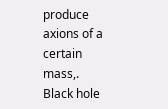produce axions of a certain mass,.
Black hole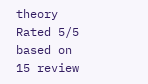theory
Rated 5/5 based on 15 review